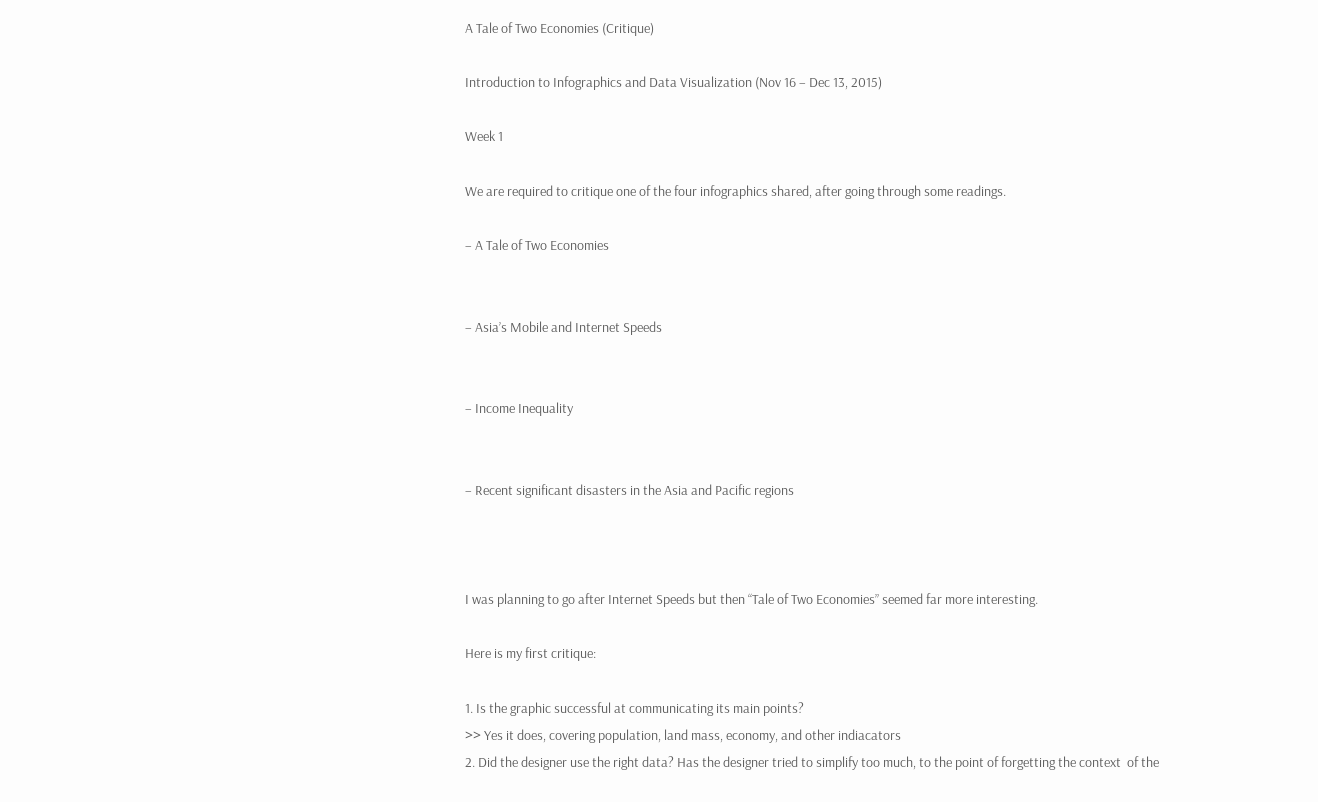A Tale of Two Economies (Critique)

Introduction to Infographics and Data Visualization (Nov 16 – Dec 13, 2015)

Week 1

We are required to critique one of the four infographics shared, after going through some readings.

– A Tale of Two Economies


– Asia’s Mobile and Internet Speeds


– Income Inequality


– Recent significant disasters in the Asia and Pacific regions



I was planning to go after Internet Speeds but then “Tale of Two Economies” seemed far more interesting.

Here is my first critique:

1. Is the graphic successful at communicating its main points?
>> Yes it does, covering population, land mass, economy, and other indiacators
2. Did the designer use the right data? Has the designer tried to simplify too much, to the point of forgetting the context  of the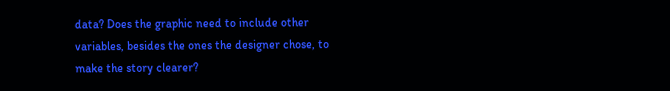data? Does the graphic need to include other variables, besides the ones the designer chose, to make the story clearer?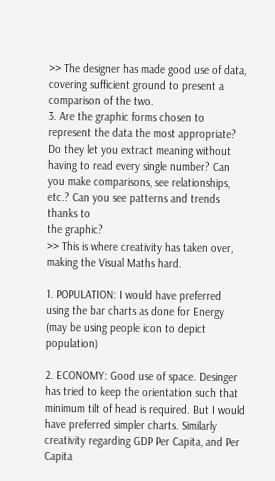>> The designer has made good use of data, covering sufficient ground to present a comparison of the two.
3. Are the graphic forms chosen to represent the data the most appropriate? Do they let you extract meaning without having to read every single number? Can you make comparisons, see relationships, etc.? Can you see patterns and trends thanks to
the graphic?
>> This is where creativity has taken over, making the Visual Maths hard.

1. POPULATION: I would have preferred using the bar charts as done for Energy (may be using people icon to depict population)

2. ECONOMY: Good use of space. Desinger has tried to keep the orientation such that minimum tilt of head is required. But I would have preferred simpler charts. Similarly creativity regarding GDP Per Capita, and Per Capita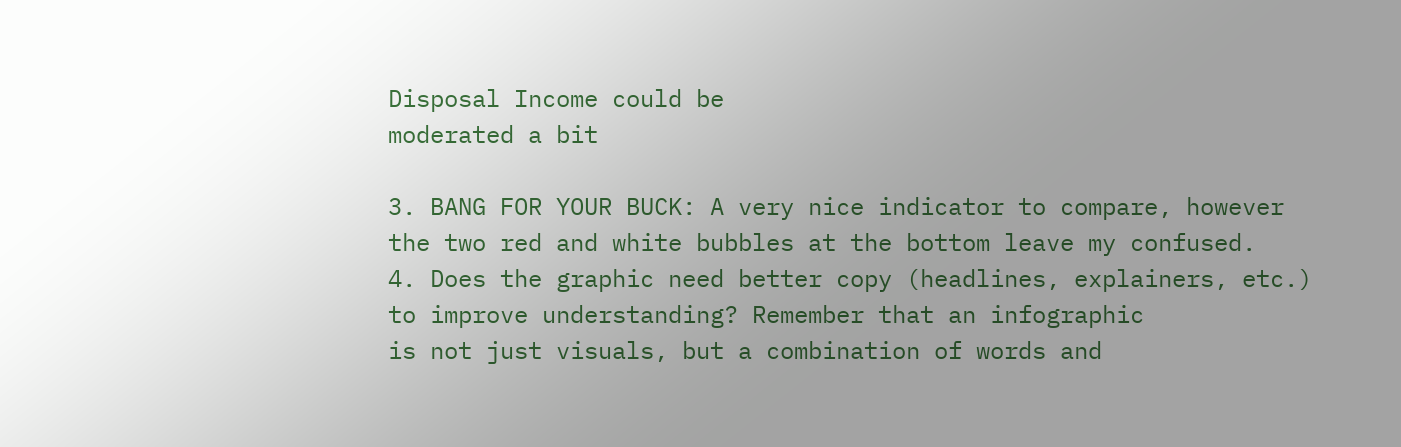Disposal Income could be
moderated a bit

3. BANG FOR YOUR BUCK: A very nice indicator to compare, however the two red and white bubbles at the bottom leave my confused.
4. Does the graphic need better copy (headlines, explainers, etc.) to improve understanding? Remember that an infographic
is not just visuals, but a combination of words and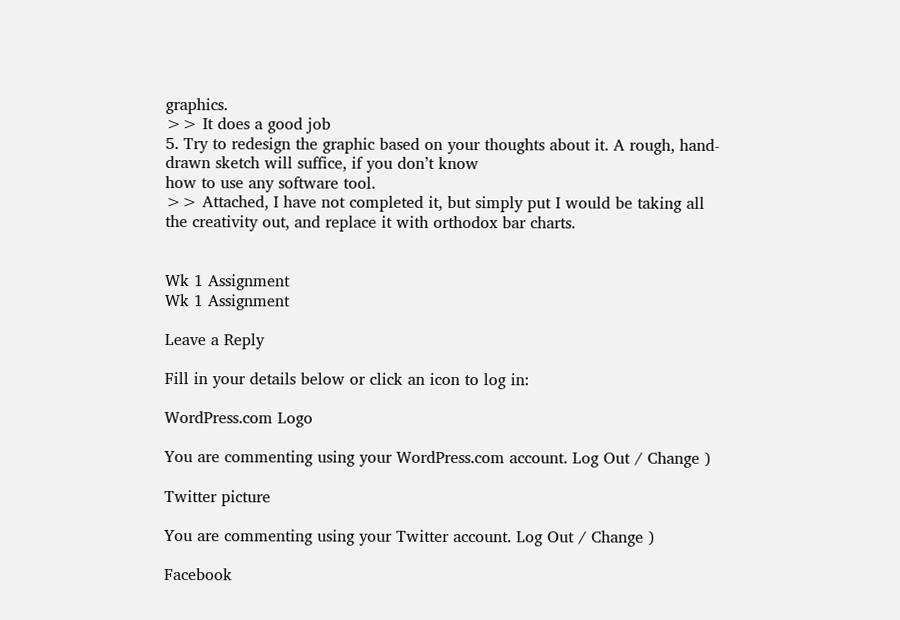graphics.
>> It does a good job
5. Try to redesign the graphic based on your thoughts about it. A rough, hand-drawn sketch will suffice, if you don’t know
how to use any software tool.
>> Attached, I have not completed it, but simply put I would be taking all the creativity out, and replace it with orthodox bar charts.


Wk 1 Assignment
Wk 1 Assignment

Leave a Reply

Fill in your details below or click an icon to log in:

WordPress.com Logo

You are commenting using your WordPress.com account. Log Out / Change )

Twitter picture

You are commenting using your Twitter account. Log Out / Change )

Facebook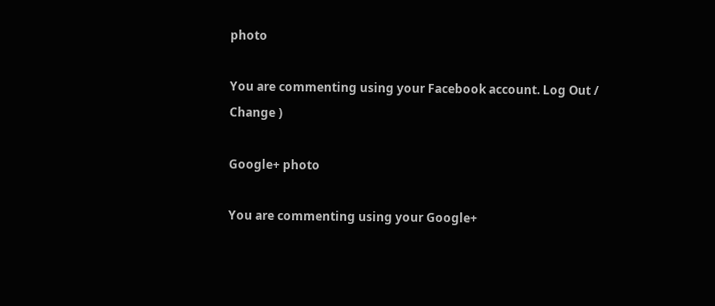photo

You are commenting using your Facebook account. Log Out / Change )

Google+ photo

You are commenting using your Google+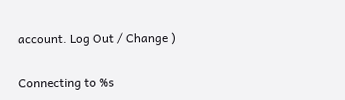account. Log Out / Change )

Connecting to %s